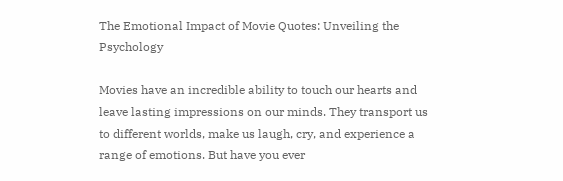The Emotional Impact of Movie Quotes: Unveiling the Psychology

Movies have an incredible ability to touch our hearts and leave lasting impressions on our minds. They transport us to different worlds, make us laugh, cry, and experience a range of emotions. But have you ever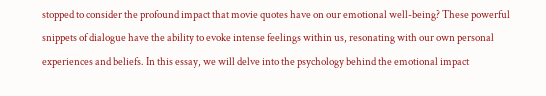stopped to consider the profound impact that movie quotes have on our emotional well-being? These powerful snippets of dialogue have the ability to evoke intense feelings within us, resonating with our own personal experiences and beliefs. In this essay, we will delve into the psychology behind the emotional impact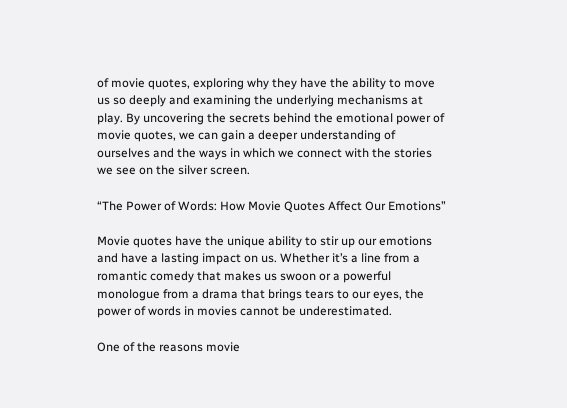of movie quotes, exploring why they have the ability to move us so deeply and examining the underlying mechanisms at play. By uncovering the secrets behind the emotional power of movie quotes, we can gain a deeper understanding of ourselves and the ways in which we connect with the stories we see on the silver screen.

“The Power of Words: How Movie Quotes Affect Our Emotions”

Movie quotes have the unique ability to stir up our emotions and have a lasting impact on us. Whether it’s a line from a romantic comedy that makes us swoon or a powerful monologue from a drama that brings tears to our eyes, the power of words in movies cannot be underestimated.

One of the reasons movie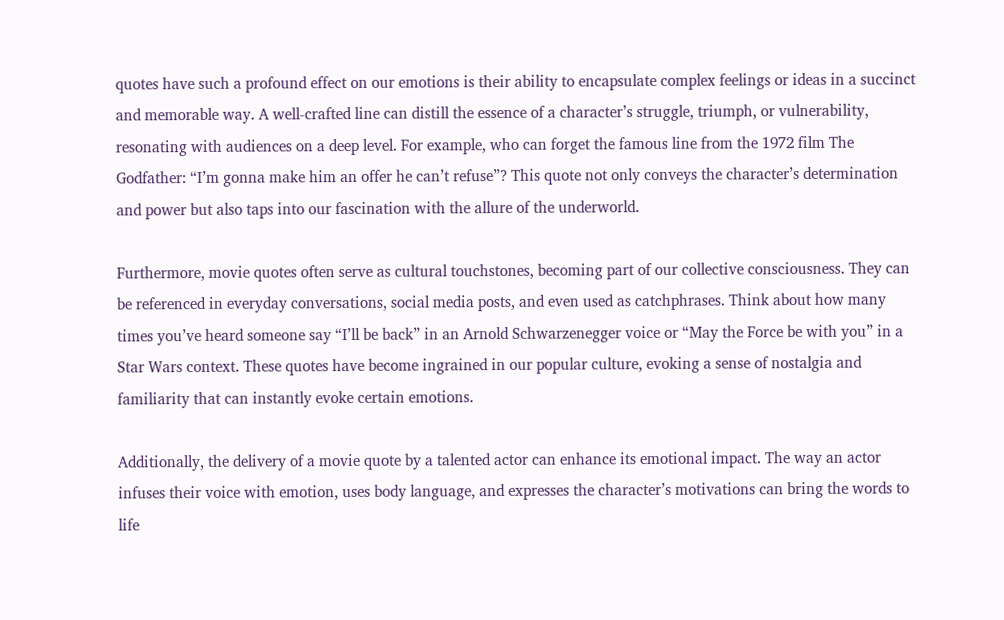quotes have such a profound effect on our emotions is their ability to encapsulate complex feelings or ideas in a succinct and memorable way. A well-crafted line can distill the essence of a character’s struggle, triumph, or vulnerability, resonating with audiences on a deep level. For example, who can forget the famous line from the 1972 film The Godfather: “I’m gonna make him an offer he can’t refuse”? This quote not only conveys the character’s determination and power but also taps into our fascination with the allure of the underworld.

Furthermore, movie quotes often serve as cultural touchstones, becoming part of our collective consciousness. They can be referenced in everyday conversations, social media posts, and even used as catchphrases. Think about how many times you’ve heard someone say “I’ll be back” in an Arnold Schwarzenegger voice or “May the Force be with you” in a Star Wars context. These quotes have become ingrained in our popular culture, evoking a sense of nostalgia and familiarity that can instantly evoke certain emotions.

Additionally, the delivery of a movie quote by a talented actor can enhance its emotional impact. The way an actor infuses their voice with emotion, uses body language, and expresses the character’s motivations can bring the words to life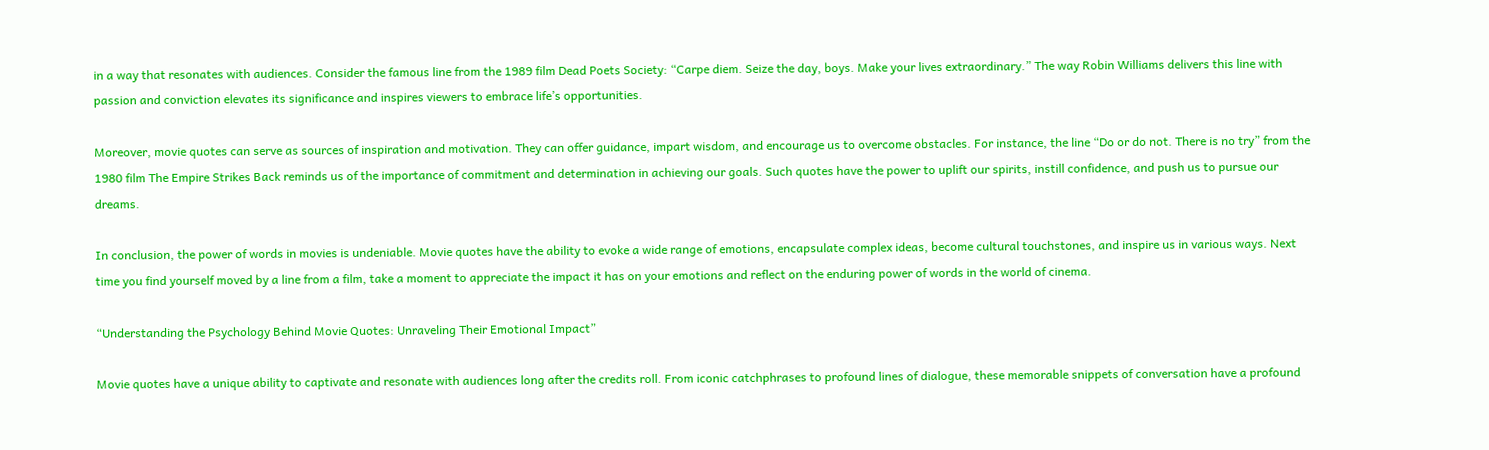in a way that resonates with audiences. Consider the famous line from the 1989 film Dead Poets Society: “Carpe diem. Seize the day, boys. Make your lives extraordinary.” The way Robin Williams delivers this line with passion and conviction elevates its significance and inspires viewers to embrace life’s opportunities.

Moreover, movie quotes can serve as sources of inspiration and motivation. They can offer guidance, impart wisdom, and encourage us to overcome obstacles. For instance, the line “Do or do not. There is no try” from the 1980 film The Empire Strikes Back reminds us of the importance of commitment and determination in achieving our goals. Such quotes have the power to uplift our spirits, instill confidence, and push us to pursue our dreams.

In conclusion, the power of words in movies is undeniable. Movie quotes have the ability to evoke a wide range of emotions, encapsulate complex ideas, become cultural touchstones, and inspire us in various ways. Next time you find yourself moved by a line from a film, take a moment to appreciate the impact it has on your emotions and reflect on the enduring power of words in the world of cinema.

“Understanding the Psychology Behind Movie Quotes: Unraveling Their Emotional Impact”

Movie quotes have a unique ability to captivate and resonate with audiences long after the credits roll. From iconic catchphrases to profound lines of dialogue, these memorable snippets of conversation have a profound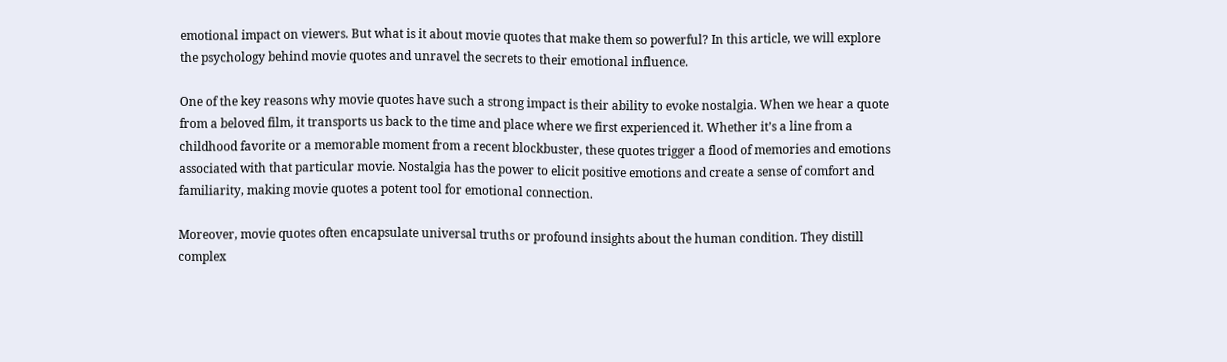emotional impact on viewers. But what is it about movie quotes that make them so powerful? In this article, we will explore the psychology behind movie quotes and unravel the secrets to their emotional influence.

One of the key reasons why movie quotes have such a strong impact is their ability to evoke nostalgia. When we hear a quote from a beloved film, it transports us back to the time and place where we first experienced it. Whether it’s a line from a childhood favorite or a memorable moment from a recent blockbuster, these quotes trigger a flood of memories and emotions associated with that particular movie. Nostalgia has the power to elicit positive emotions and create a sense of comfort and familiarity, making movie quotes a potent tool for emotional connection.

Moreover, movie quotes often encapsulate universal truths or profound insights about the human condition. They distill complex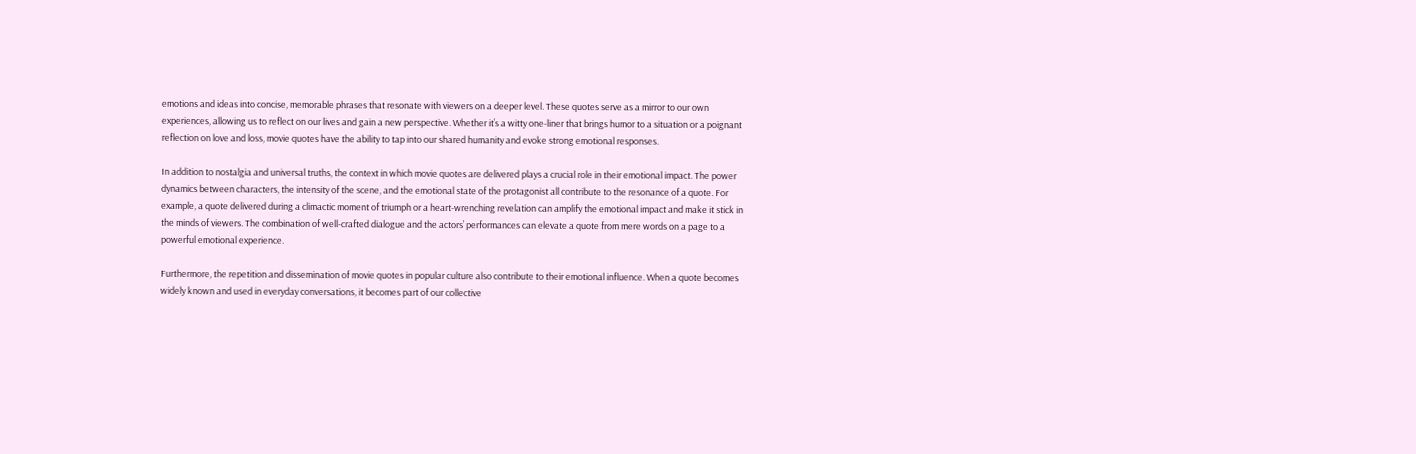emotions and ideas into concise, memorable phrases that resonate with viewers on a deeper level. These quotes serve as a mirror to our own experiences, allowing us to reflect on our lives and gain a new perspective. Whether it’s a witty one-liner that brings humor to a situation or a poignant reflection on love and loss, movie quotes have the ability to tap into our shared humanity and evoke strong emotional responses.

In addition to nostalgia and universal truths, the context in which movie quotes are delivered plays a crucial role in their emotional impact. The power dynamics between characters, the intensity of the scene, and the emotional state of the protagonist all contribute to the resonance of a quote. For example, a quote delivered during a climactic moment of triumph or a heart-wrenching revelation can amplify the emotional impact and make it stick in the minds of viewers. The combination of well-crafted dialogue and the actors’ performances can elevate a quote from mere words on a page to a powerful emotional experience.

Furthermore, the repetition and dissemination of movie quotes in popular culture also contribute to their emotional influence. When a quote becomes widely known and used in everyday conversations, it becomes part of our collective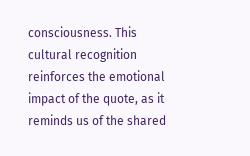consciousness. This cultural recognition reinforces the emotional impact of the quote, as it reminds us of the shared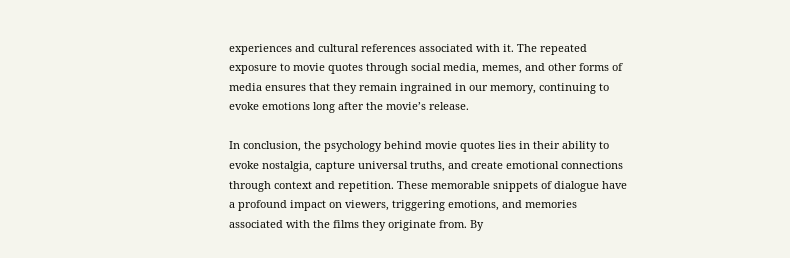experiences and cultural references associated with it. The repeated exposure to movie quotes through social media, memes, and other forms of media ensures that they remain ingrained in our memory, continuing to evoke emotions long after the movie’s release.

In conclusion, the psychology behind movie quotes lies in their ability to evoke nostalgia, capture universal truths, and create emotional connections through context and repetition. These memorable snippets of dialogue have a profound impact on viewers, triggering emotions, and memories associated with the films they originate from. By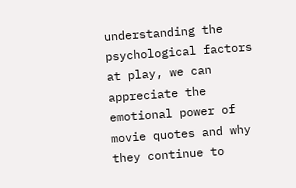understanding the psychological factors at play, we can appreciate the emotional power of movie quotes and why they continue to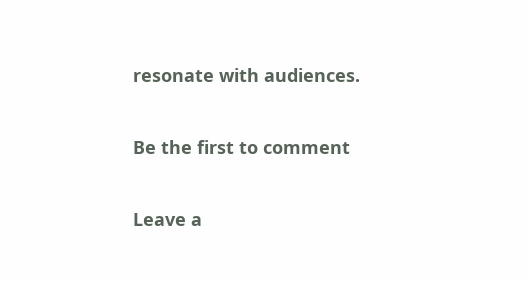resonate with audiences.

Be the first to comment

Leave a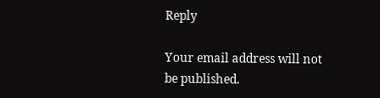Reply

Your email address will not be published.